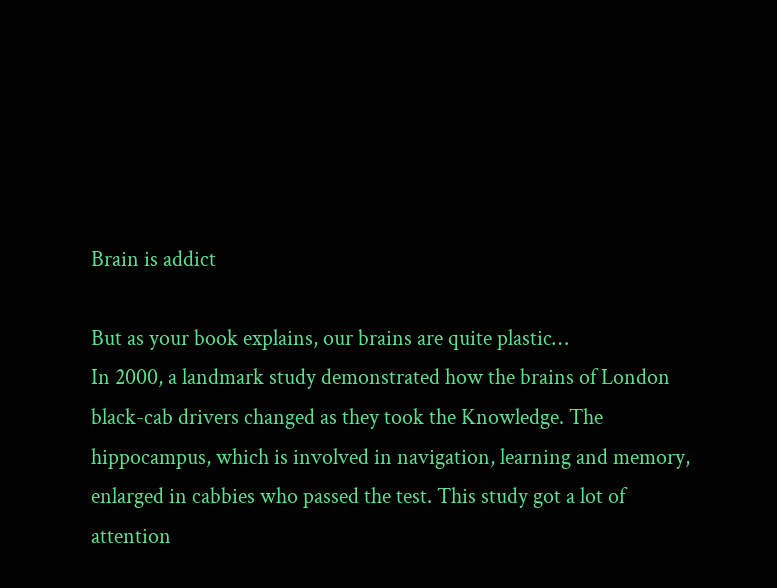Brain is addict

But as your book explains, our brains are quite plastic…
In 2000, a landmark study demonstrated how the brains of London black-cab drivers changed as they took the Knowledge. The hippocampus, which is involved in navigation, learning and memory, enlarged in cabbies who passed the test. This study got a lot of attention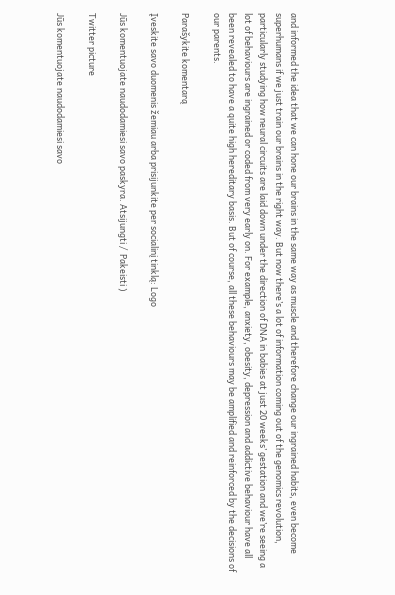and informed the idea that we can hone our brains in the same way as muscle and therefore change our ingrained habits, even become superhumans if we just train our brains in the right way. But now there’s a lot of information coming out of the genomics revolution, particularly studying how neural circuits are laid down under the direction of DNA in babies at just 20 weeks’ gestation and we’re seeing a lot of behaviours are ingrained or coded from very early on. For example, anxiety, obesity, depression and addictive behaviour have all been revealed to have a quite high hereditary basis. But of course, all these behaviours may be amplified and reinforced by the decisions of our parents.

Parašykite komentarą

Įveskite savo duomenis žemiau arba prisijunkite per socialinį tinklą: Logo

Jūs komentuojate naudodamiesi savo paskyra. Atsijungti /  Pakeisti )

Twitter picture

Jūs komentuojate naudodamiesi savo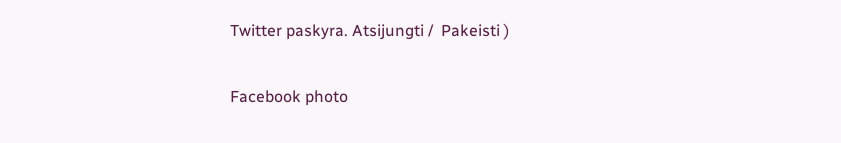Twitter paskyra. Atsijungti /  Pakeisti )

Facebook photo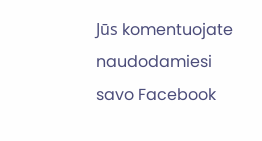Jūs komentuojate naudodamiesi savo Facebook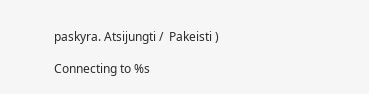paskyra. Atsijungti /  Pakeisti )

Connecting to %s